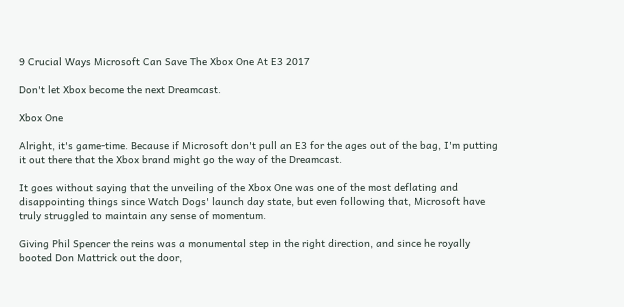9 Crucial Ways Microsoft Can Save The Xbox One At E3 2017

Don't let Xbox become the next Dreamcast.

Xbox One

Alright, it's game-time. Because if Microsoft don't pull an E3 for the ages out of the bag, I'm putting it out there that the Xbox brand might go the way of the Dreamcast.

It goes without saying that the unveiling of the Xbox One was one of the most deflating and disappointing things since Watch Dogs' launch day state, but even following that, Microsoft have truly struggled to maintain any sense of momentum.

Giving Phil Spencer the reins was a monumental step in the right direction, and since he royally booted Don Mattrick out the door,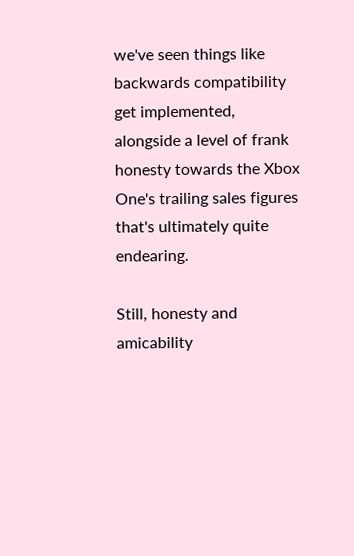we've seen things like backwards compatibility get implemented, alongside a level of frank honesty towards the Xbox One's trailing sales figures that's ultimately quite endearing.

Still, honesty and amicability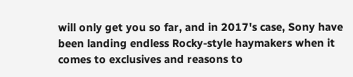will only get you so far, and in 2017's case, Sony have been landing endless Rocky-style haymakers when it comes to exclusives and reasons to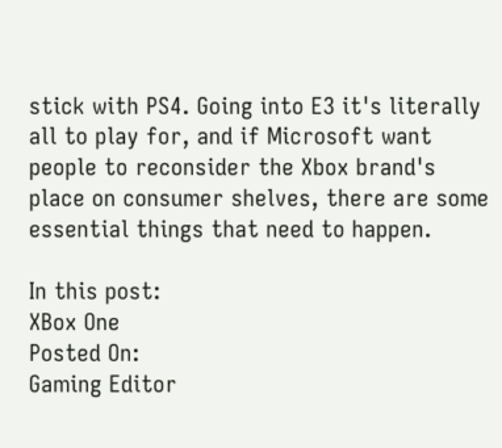stick with PS4. Going into E3 it's literally all to play for, and if Microsoft want people to reconsider the Xbox brand's place on consumer shelves, there are some essential things that need to happen.

In this post:
XBox One
Posted On:
Gaming Editor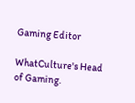Gaming Editor

WhatCulture's Head of Gaming.